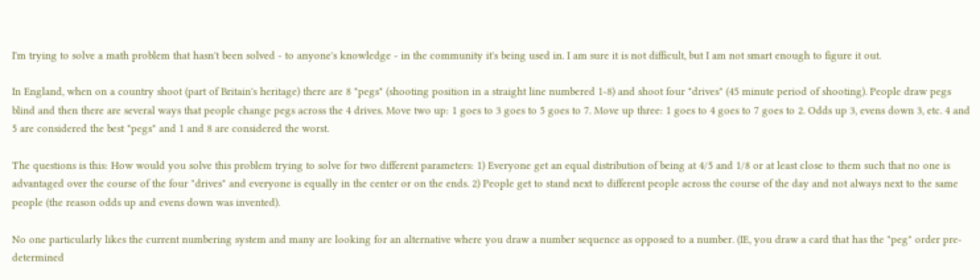I'm trying to solve a math problem that hasn't been solved - to anyone's knowledge - in the community it's being used in. I am sure it is not difficult, but I am not smart enough to figure it out.

In England, when on a country shoot (part of Britain's heritage) there are 8 "pegs" (shooting position in a straight line numbered 1-8) and shoot four "drives" (45 minute period of shooting). People draw pegs blind and then there are several ways that people change pegs across the 4 drives. Move two up: 1 goes to 3 goes to 5 goes to 7. Move up three: 1 goes to 4 goes to 7 goes to 2. Odds up 3, evens down 3, etc. 4 and 5 are considered the best "pegs" and 1 and 8 are considered the worst.

The questions is this: How would you solve this problem trying to solve for two different parameters: 1) Everyone get an equal distribution of being at 4/5 and 1/8 or at least close to them such that no one is advantaged over the course of the four "drives" and everyone is equally in the center or on the ends. 2) People get to stand next to different people across the course of the day and not always next to the same people (the reason odds up and evens down was invented).

No one particularly likes the current numbering system and many are looking for an alternative where you draw a number sequence as opposed to a number. (IE, you draw a card that has the "peg" order pre-determined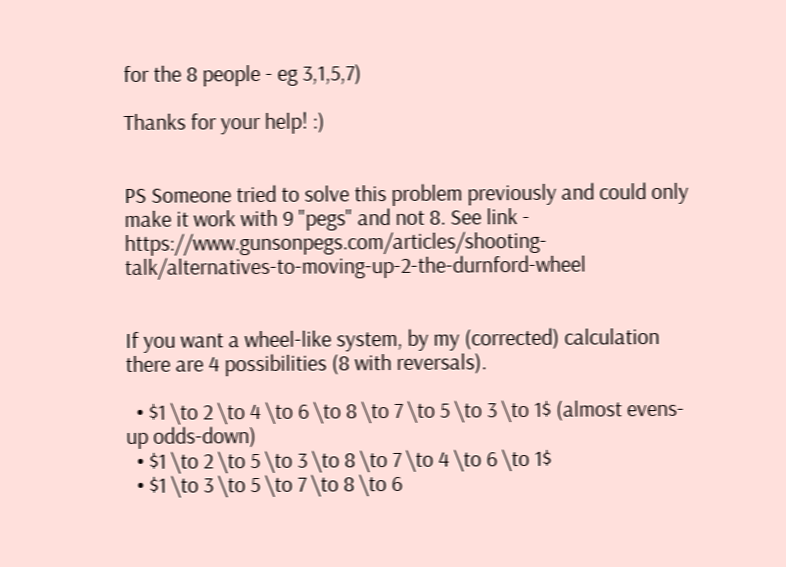for the 8 people - eg 3,1,5,7)

Thanks for your help! :)


PS Someone tried to solve this problem previously and could only make it work with 9 "pegs" and not 8. See link - https://www.gunsonpegs.com/articles/shooting-talk/alternatives-to-moving-up-2-the-durnford-wheel


If you want a wheel-like system, by my (corrected) calculation there are 4 possibilities (8 with reversals).

  • $1 \to 2 \to 4 \to 6 \to 8 \to 7 \to 5 \to 3 \to 1$ (almost evens-up odds-down)
  • $1 \to 2 \to 5 \to 3 \to 8 \to 7 \to 4 \to 6 \to 1$
  • $1 \to 3 \to 5 \to 7 \to 8 \to 6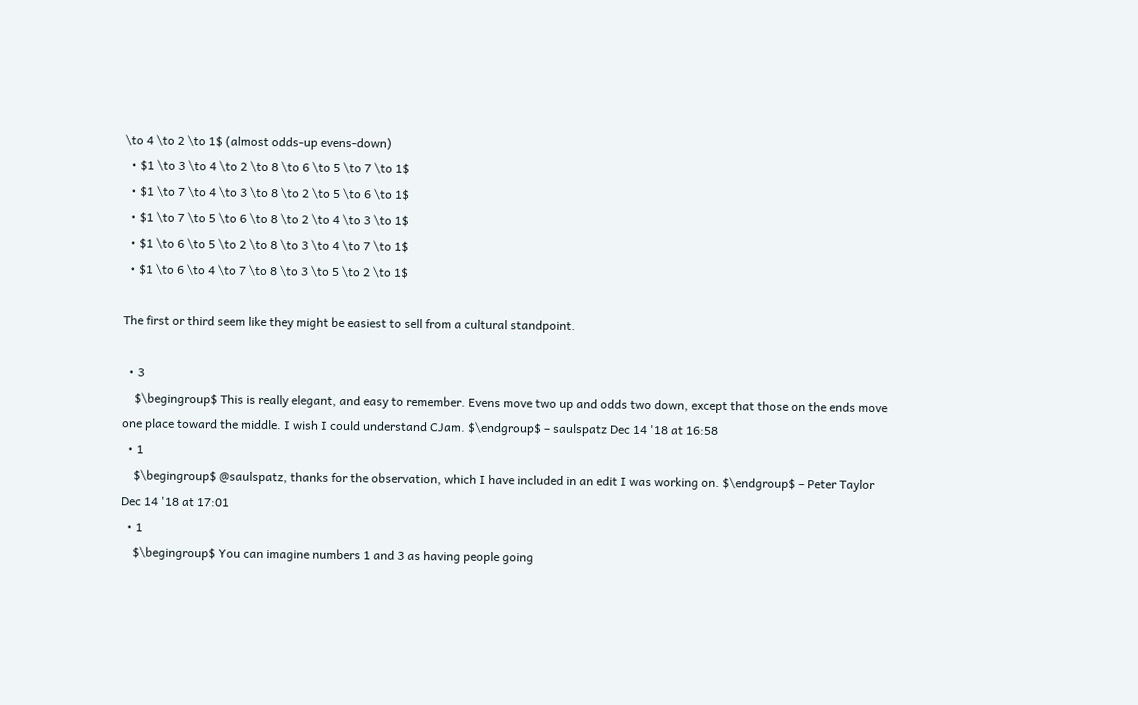\to 4 \to 2 \to 1$ (almost odds-up evens-down)
  • $1 \to 3 \to 4 \to 2 \to 8 \to 6 \to 5 \to 7 \to 1$
  • $1 \to 7 \to 4 \to 3 \to 8 \to 2 \to 5 \to 6 \to 1$
  • $1 \to 7 \to 5 \to 6 \to 8 \to 2 \to 4 \to 3 \to 1$
  • $1 \to 6 \to 5 \to 2 \to 8 \to 3 \to 4 \to 7 \to 1$
  • $1 \to 6 \to 4 \to 7 \to 8 \to 3 \to 5 \to 2 \to 1$

The first or third seem like they might be easiest to sell from a cultural standpoint.

  • 3
    $\begingroup$ This is really elegant, and easy to remember. Evens move two up and odds two down, except that those on the ends move one place toward the middle. I wish I could understand CJam. $\endgroup$ – saulspatz Dec 14 '18 at 16:58
  • 1
    $\begingroup$ @saulspatz, thanks for the observation, which I have included in an edit I was working on. $\endgroup$ – Peter Taylor Dec 14 '18 at 17:01
  • 1
    $\begingroup$ You can imagine numbers 1 and 3 as having people going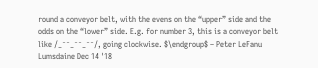round a conveyor belt, with the evens on the “upper” side and the odds on the “lower” side. E.g. for number 3, this is a conveyor belt like /_⁻⁻_⁻⁻_⁻⁻/, going clockwise. $\endgroup$ – Peter LeFanu Lumsdaine Dec 14 '18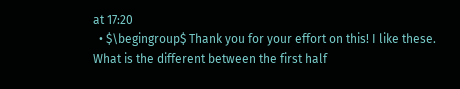at 17:20
  • $\begingroup$ Thank you for your effort on this! I like these. What is the different between the first half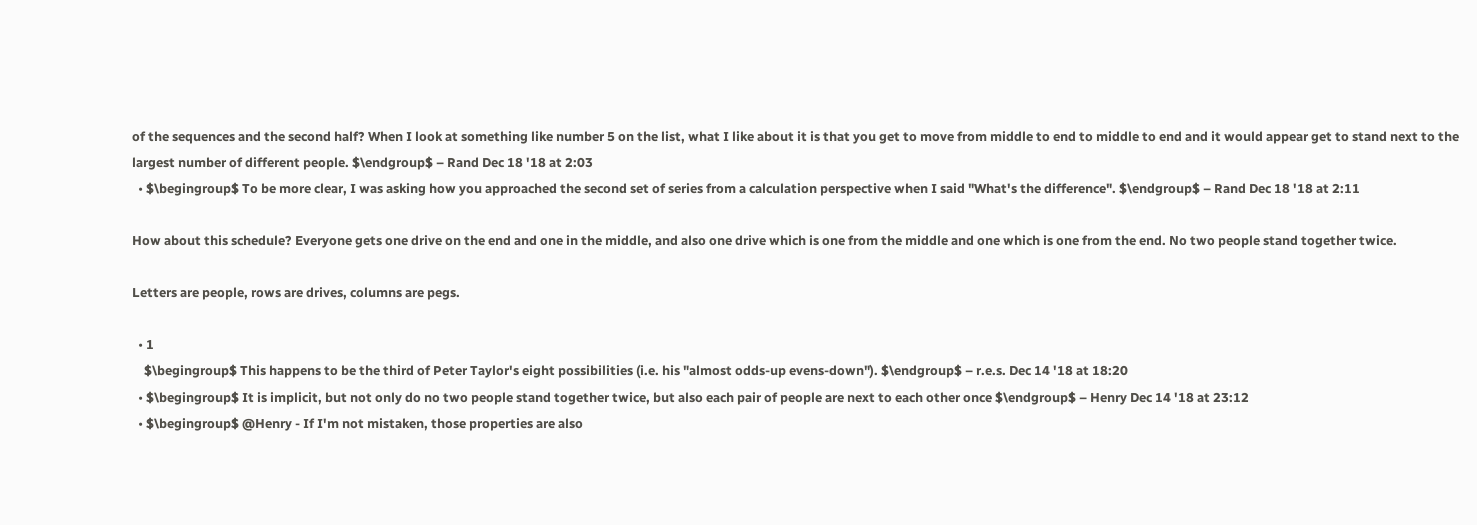of the sequences and the second half? When I look at something like number 5 on the list, what I like about it is that you get to move from middle to end to middle to end and it would appear get to stand next to the largest number of different people. $\endgroup$ – Rand Dec 18 '18 at 2:03
  • $\begingroup$ To be more clear, I was asking how you approached the second set of series from a calculation perspective when I said "What's the difference". $\endgroup$ – Rand Dec 18 '18 at 2:11

How about this schedule? Everyone gets one drive on the end and one in the middle, and also one drive which is one from the middle and one which is one from the end. No two people stand together twice.

Letters are people, rows are drives, columns are pegs.

  • 1
    $\begingroup$ This happens to be the third of Peter Taylor's eight possibilities (i.e. his "almost odds-up evens-down"). $\endgroup$ – r.e.s. Dec 14 '18 at 18:20
  • $\begingroup$ It is implicit, but not only do no two people stand together twice, but also each pair of people are next to each other once $\endgroup$ – Henry Dec 14 '18 at 23:12
  • $\begingroup$ @Henry - If I'm not mistaken, those properties are also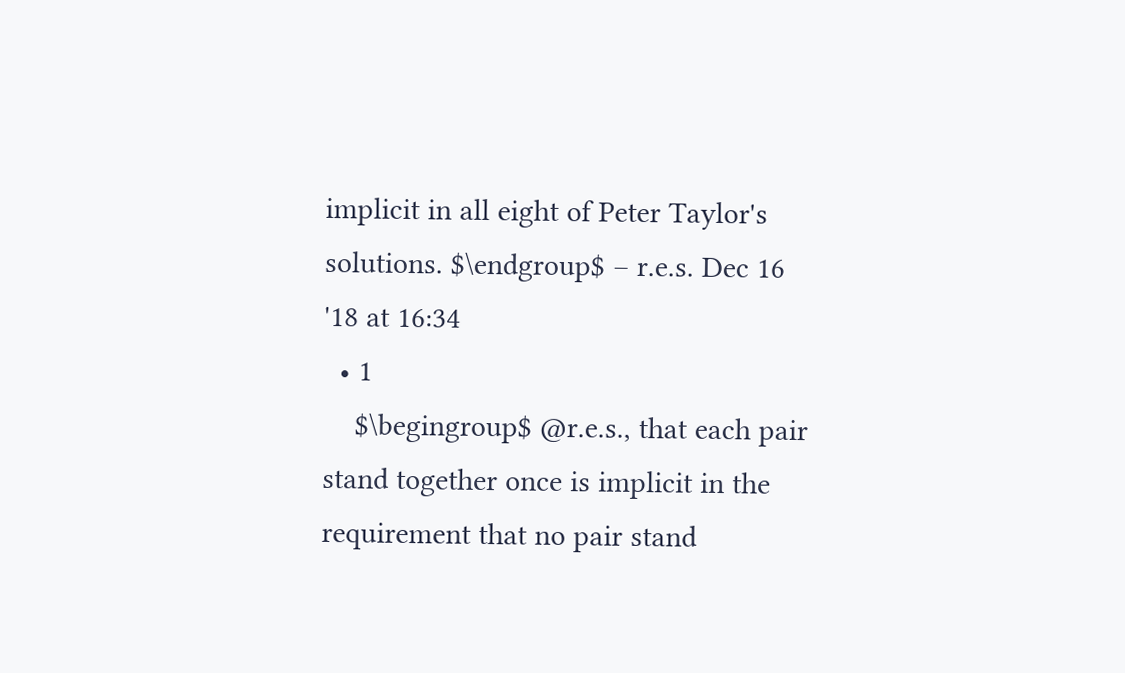implicit in all eight of Peter Taylor's solutions. $\endgroup$ – r.e.s. Dec 16 '18 at 16:34
  • 1
    $\begingroup$ @r.e.s., that each pair stand together once is implicit in the requirement that no pair stand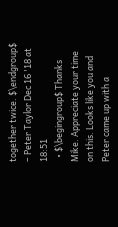together twice. $\endgroup$ – Peter Taylor Dec 16 '18 at 18:51
  • $\begingroup$ Thanks Mike. Appreciate your time on this. Looks like you and Peter came up with a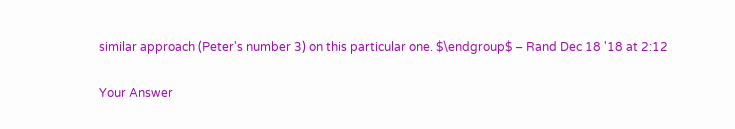similar approach (Peter's number 3) on this particular one. $\endgroup$ – Rand Dec 18 '18 at 2:12

Your Answer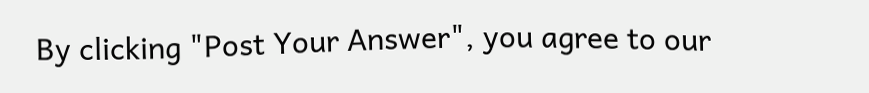By clicking "Post Your Answer", you agree to our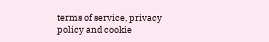terms of service, privacy policy and cookie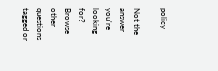policy

Not the answer you're looking for? Browse other questions tagged or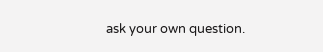ask your own question.